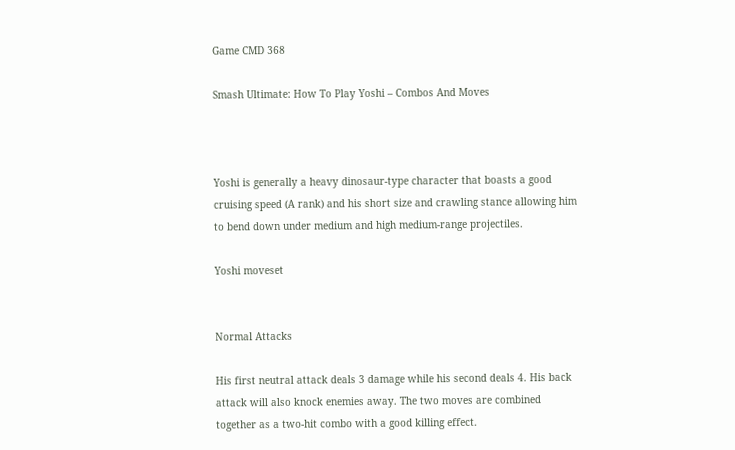Game CMD 368

Smash Ultimate: How To Play Yoshi – Combos And Moves



Yoshi is generally a heavy dinosaur-type character that boasts a good cruising speed (A rank) and his short size and crawling stance allowing him to bend down under medium and high medium-range projectiles.

Yoshi moveset


Normal Attacks

His first neutral attack deals 3 damage while his second deals 4. His back attack will also knock enemies away. The two moves are combined together as a two-hit combo with a good killing effect.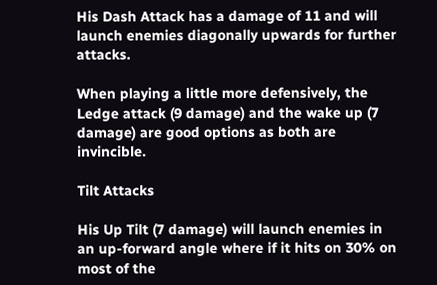His Dash Attack has a damage of 11 and will launch enemies diagonally upwards for further attacks.

When playing a little more defensively, the Ledge attack (9 damage) and the wake up (7 damage) are good options as both are invincible.

Tilt Attacks

His Up Tilt (7 damage) will launch enemies in an up-forward angle where if it hits on 30% on most of the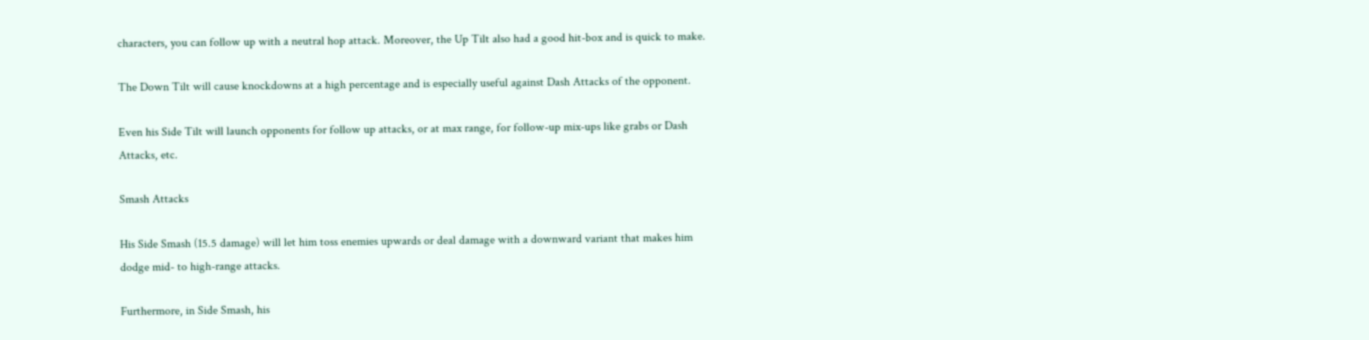characters, you can follow up with a neutral hop attack. Moreover, the Up Tilt also had a good hit-box and is quick to make.

The Down Tilt will cause knockdowns at a high percentage and is especially useful against Dash Attacks of the opponent.

Even his Side Tilt will launch opponents for follow up attacks, or at max range, for follow-up mix-ups like grabs or Dash Attacks, etc.

Smash Attacks

His Side Smash (15.5 damage) will let him toss enemies upwards or deal damage with a downward variant that makes him dodge mid- to high-range attacks.

Furthermore, in Side Smash, his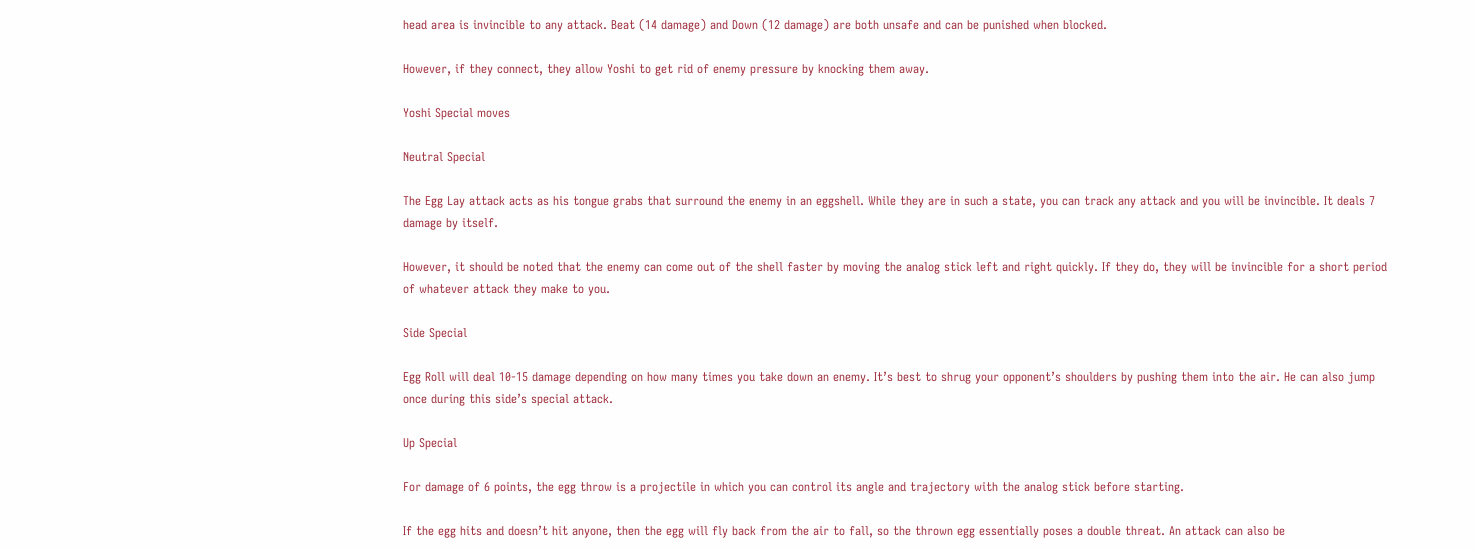head area is invincible to any attack. Beat (14 damage) and Down (12 damage) are both unsafe and can be punished when blocked.

However, if they connect, they allow Yoshi to get rid of enemy pressure by knocking them away.

Yoshi Special moves

Neutral Special

The Egg Lay attack acts as his tongue grabs that surround the enemy in an eggshell. While they are in such a state, you can track any attack and you will be invincible. It deals 7 damage by itself.

However, it should be noted that the enemy can come out of the shell faster by moving the analog stick left and right quickly. If they do, they will be invincible for a short period of whatever attack they make to you.

Side Special

Egg Roll will deal 10-15 damage depending on how many times you take down an enemy. It’s best to shrug your opponent’s shoulders by pushing them into the air. He can also jump once during this side’s special attack.

Up Special

For damage of 6 points, the egg throw is a projectile in which you can control its angle and trajectory with the analog stick before starting.

If the egg hits and doesn’t hit anyone, then the egg will fly back from the air to fall, so the thrown egg essentially poses a double threat. An attack can also be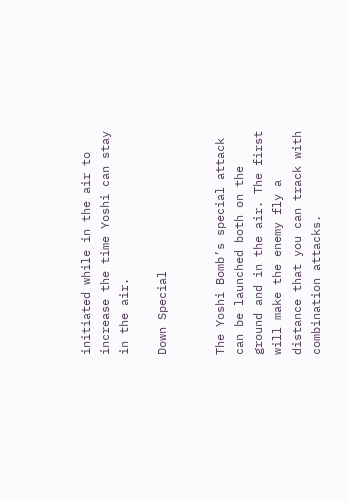initiated while in the air to increase the time Yoshi can stay in the air.

Down Special


The Yoshi Bomb’s special attack can be launched both on the ground and in the air. The first will make the enemy fly a distance that you can track with combination attacks.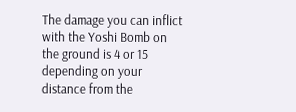The damage you can inflict with the Yoshi Bomb on the ground is 4 or 15 depending on your distance from the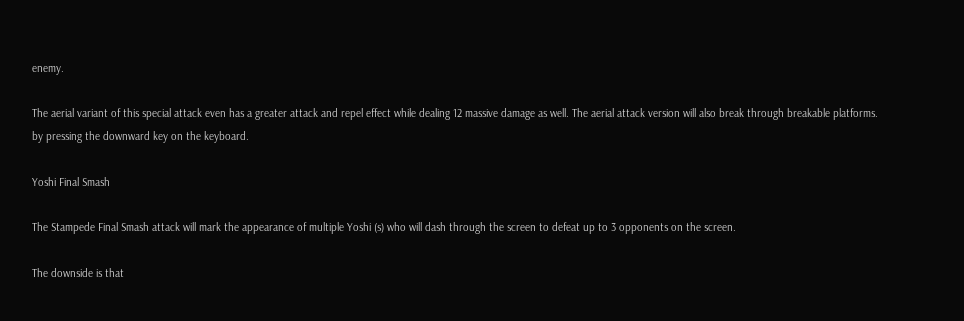enemy.

The aerial variant of this special attack even has a greater attack and repel effect while dealing 12 massive damage as well. The aerial attack version will also break through breakable platforms. by pressing the downward key on the keyboard.

Yoshi Final Smash

The Stampede Final Smash attack will mark the appearance of multiple Yoshi (s) who will dash through the screen to defeat up to 3 opponents on the screen.

The downside is that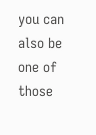you can also be one of those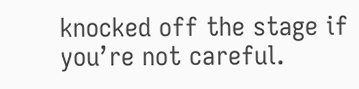knocked off the stage if you’re not careful.